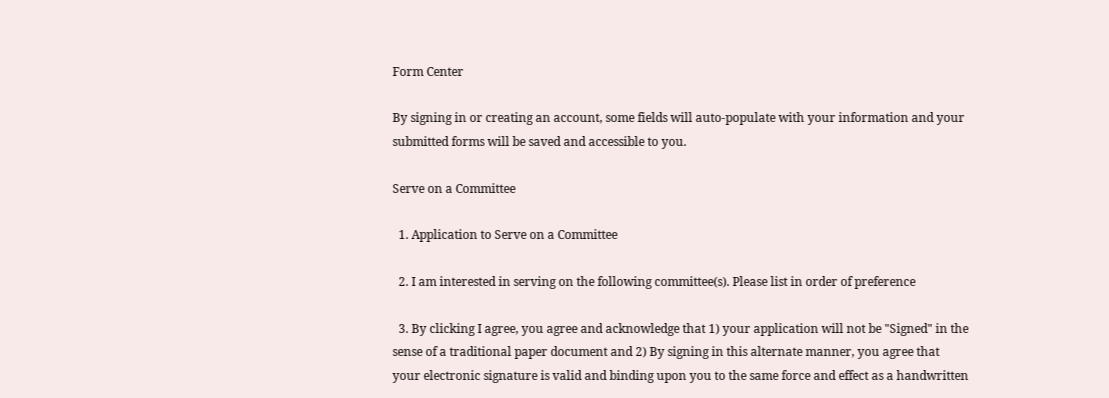Form Center

By signing in or creating an account, some fields will auto-populate with your information and your submitted forms will be saved and accessible to you.

Serve on a Committee

  1. Application to Serve on a Committee

  2. I am interested in serving on the following committee(s). Please list in order of preference

  3. By clicking I agree, you agree and acknowledge that 1) your application will not be "Signed" in the sense of a traditional paper document and 2) By signing in this alternate manner, you agree that your electronic signature is valid and binding upon you to the same force and effect as a handwritten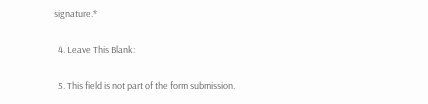signature.*

  4. Leave This Blank:

  5. This field is not part of the form submission.